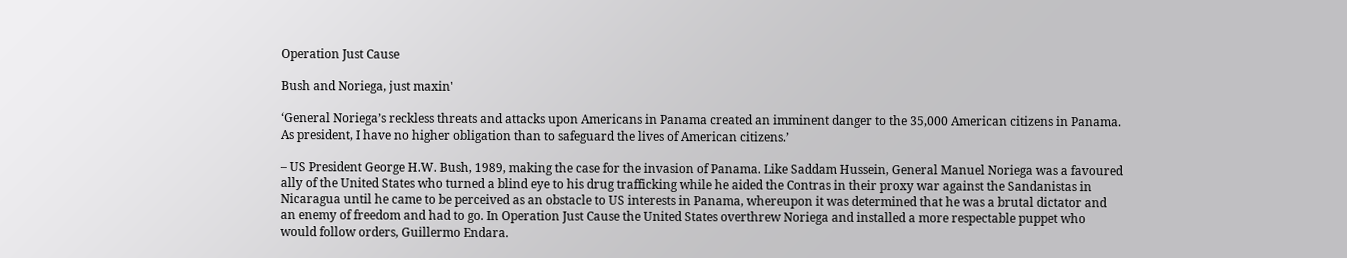Operation Just Cause

Bush and Noriega, just maxin'

‘General Noriega’s reckless threats and attacks upon Americans in Panama created an imminent danger to the 35,000 American citizens in Panama. As president, I have no higher obligation than to safeguard the lives of American citizens.’

– US President George H.W. Bush, 1989, making the case for the invasion of Panama. Like Saddam Hussein, General Manuel Noriega was a favoured ally of the United States who turned a blind eye to his drug trafficking while he aided the Contras in their proxy war against the Sandanistas in Nicaragua until he came to be perceived as an obstacle to US interests in Panama, whereupon it was determined that he was a brutal dictator and an enemy of freedom and had to go. In Operation Just Cause the United States overthrew Noriega and installed a more respectable puppet who would follow orders, Guillermo Endara.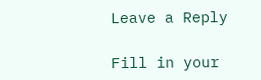Leave a Reply

Fill in your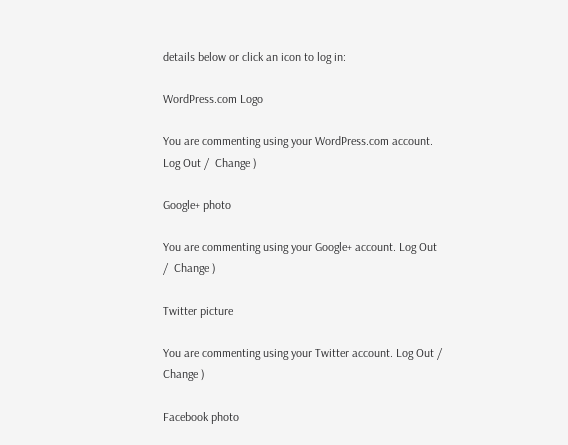details below or click an icon to log in:

WordPress.com Logo

You are commenting using your WordPress.com account. Log Out /  Change )

Google+ photo

You are commenting using your Google+ account. Log Out /  Change )

Twitter picture

You are commenting using your Twitter account. Log Out /  Change )

Facebook photo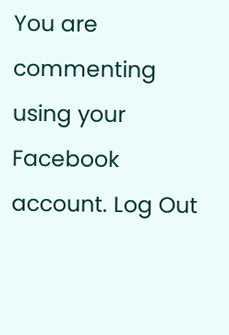You are commenting using your Facebook account. Log Out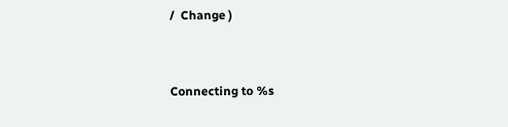/  Change )


Connecting to %s